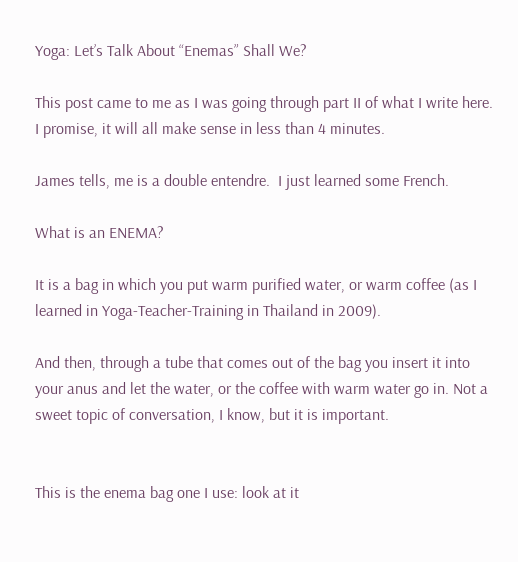Yoga: Let’s Talk About “Enemas” Shall We?

This post came to me as I was going through part II of what I write here.  I promise, it will all make sense in less than 4 minutes.

James tells, me is a double entendre.  I just learned some French.

What is an ENEMA?

It is a bag in which you put warm purified water, or warm coffee (as I learned in Yoga-Teacher-Training in Thailand in 2009).

And then, through a tube that comes out of the bag you insert it into your anus and let the water, or the coffee with warm water go in. Not a sweet topic of conversation, I know, but it is important.


This is the enema bag one I use: look at it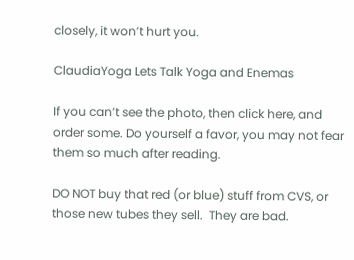closely, it won’t hurt you.

ClaudiaYoga Lets Talk Yoga and Enemas

If you can’t see the photo, then click here, and order some. Do yourself a favor, you may not fear them so much after reading.

DO NOT buy that red (or blue) stuff from CVS, or those new tubes they sell.  They are bad.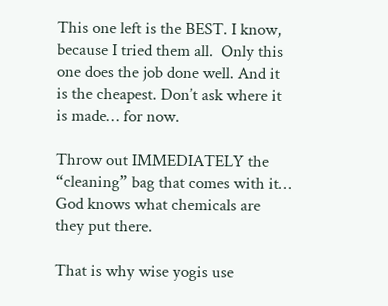This one left is the BEST. I know, because I tried them all.  Only this one does the job done well. And it is the cheapest. Don’t ask where it is made… for now.

Throw out IMMEDIATELY the “cleaning” bag that comes with it… God knows what chemicals are they put there.

That is why wise yogis use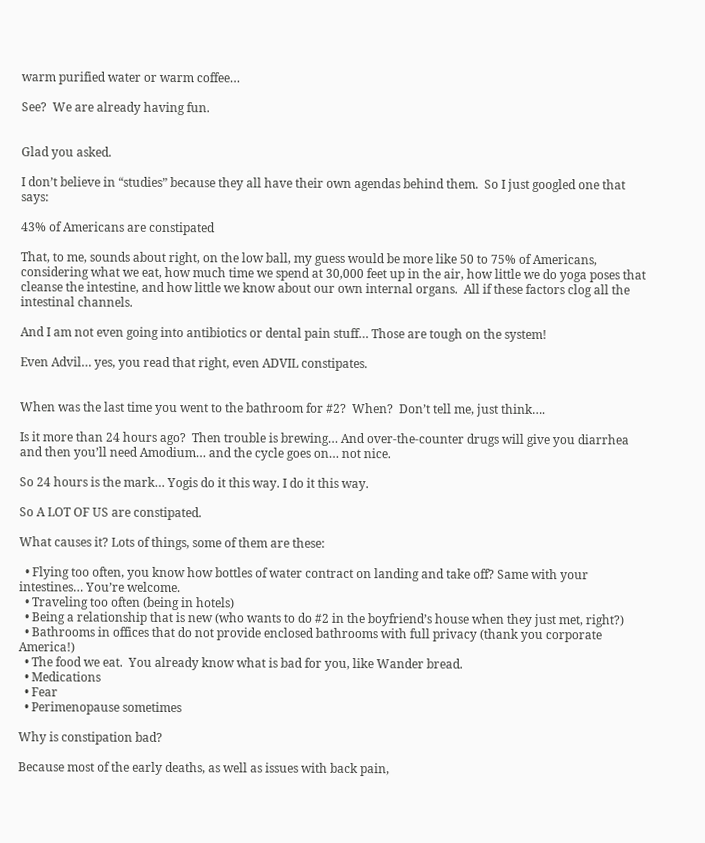warm purified water or warm coffee…

See?  We are already having fun.


Glad you asked.

I don’t believe in “studies” because they all have their own agendas behind them.  So I just googled one that says:

43% of Americans are constipated

That, to me, sounds about right, on the low ball, my guess would be more like 50 to 75% of Americans, considering what we eat, how much time we spend at 30,000 feet up in the air, how little we do yoga poses that cleanse the intestine, and how little we know about our own internal organs.  All if these factors clog all the intestinal channels.

And I am not even going into antibiotics or dental pain stuff… Those are tough on the system!

Even Advil… yes, you read that right, even ADVIL constipates.


When was the last time you went to the bathroom for #2?  When?  Don’t tell me, just think….

Is it more than 24 hours ago?  Then trouble is brewing… And over-the-counter drugs will give you diarrhea and then you’ll need Amodium… and the cycle goes on… not nice.

So 24 hours is the mark… Yogis do it this way. I do it this way.

So A LOT OF US are constipated.

What causes it? Lots of things, some of them are these:

  • Flying too often, you know how bottles of water contract on landing and take off? Same with your intestines… You’re welcome.
  • Traveling too often (being in hotels)
  • Being a relationship that is new (who wants to do #2 in the boyfriend’s house when they just met, right?)
  • Bathrooms in offices that do not provide enclosed bathrooms with full privacy (thank you corporate America!)
  • The food we eat.  You already know what is bad for you, like Wander bread.
  • Medications
  • Fear
  • Perimenopause sometimes

Why is constipation bad?

Because most of the early deaths, as well as issues with back pain,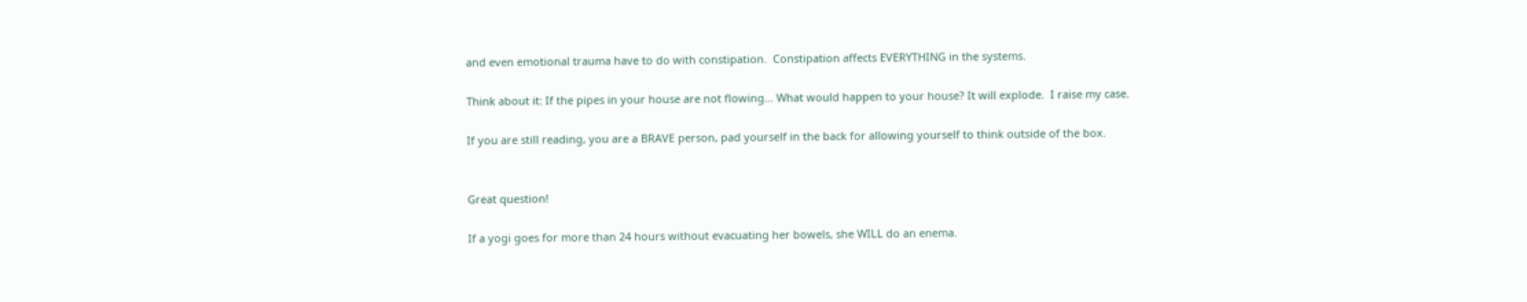and even emotional trauma have to do with constipation.  Constipation affects EVERYTHING in the systems.

Think about it: If the pipes in your house are not flowing… What would happen to your house? It will explode.  I raise my case.

If you are still reading, you are a BRAVE person, pad yourself in the back for allowing yourself to think outside of the box.


Great question!

If a yogi goes for more than 24 hours without evacuating her bowels, she WILL do an enema.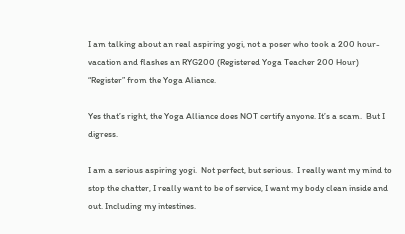I am talking about an real aspiring yogi, not a poser who took a 200 hour-vacation and flashes an RYG200 (Registered Yoga Teacher 200 Hour) “Register” from the Yoga Aliance.

Yes that’s right, the Yoga Alliance does NOT certify anyone. It’s a scam.  But I digress.

I am a serious aspiring yogi.  Not perfect, but serious.  I really want my mind to stop the chatter, I really want to be of service, I want my body clean inside and out. Including my intestines.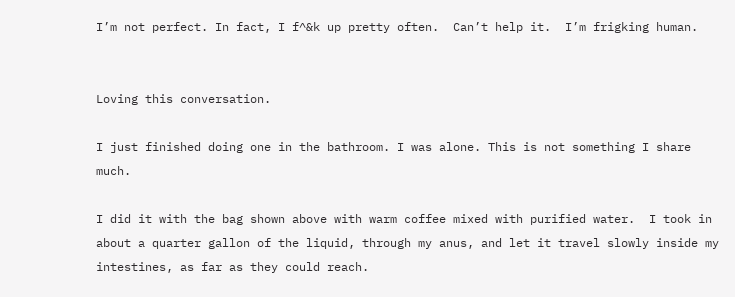I’m not perfect. In fact, I f^&k up pretty often.  Can’t help it.  I’m frigking human.


Loving this conversation.

I just finished doing one in the bathroom. I was alone. This is not something I share much.

I did it with the bag shown above with warm coffee mixed with purified water.  I took in about a quarter gallon of the liquid, through my anus, and let it travel slowly inside my intestines, as far as they could reach.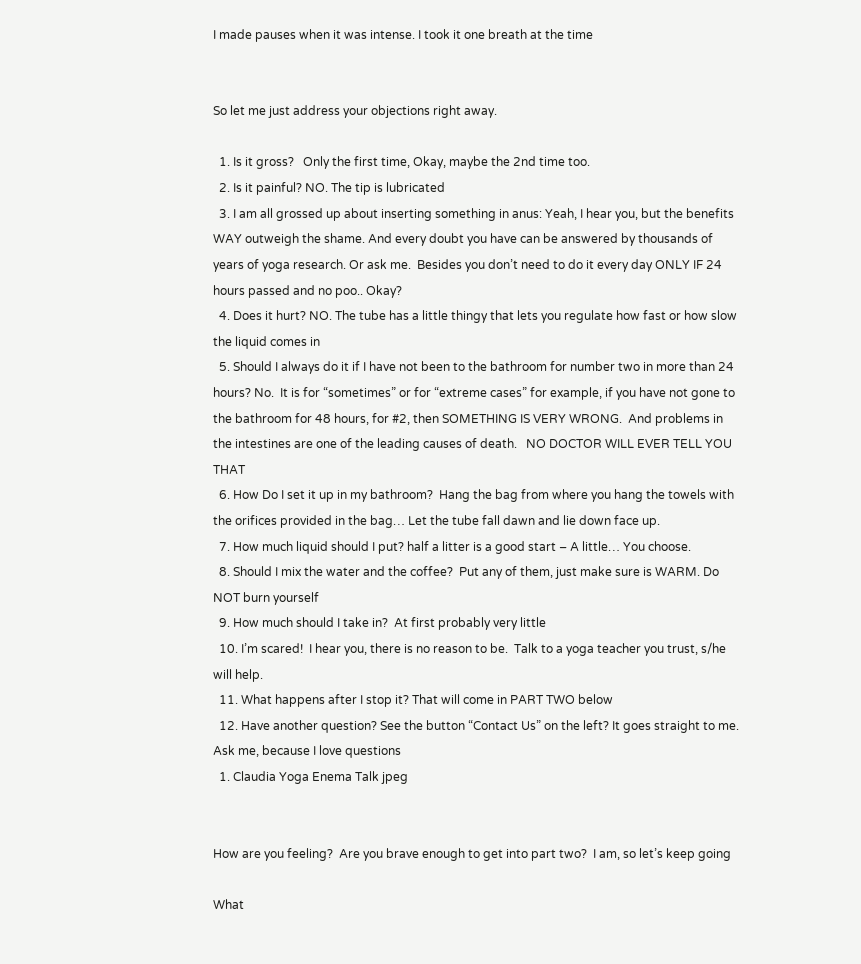I made pauses when it was intense. I took it one breath at the time


So let me just address your objections right away.

  1. Is it gross?   Only the first time, Okay, maybe the 2nd time too.
  2. Is it painful? NO. The tip is lubricated
  3. I am all grossed up about inserting something in anus: Yeah, I hear you, but the benefits WAY outweigh the shame. And every doubt you have can be answered by thousands of years of yoga research. Or ask me.  Besides you don’t need to do it every day ONLY IF 24 hours passed and no poo.. Okay?
  4. Does it hurt? NO. The tube has a little thingy that lets you regulate how fast or how slow the liquid comes in
  5. Should I always do it if I have not been to the bathroom for number two in more than 24 hours? No.  It is for “sometimes” or for “extreme cases” for example, if you have not gone to the bathroom for 48 hours, for #2, then SOMETHING IS VERY WRONG.  And problems in the intestines are one of the leading causes of death.   NO DOCTOR WILL EVER TELL YOU THAT
  6. How Do I set it up in my bathroom?  Hang the bag from where you hang the towels with the orifices provided in the bag… Let the tube fall dawn and lie down face up.
  7. How much liquid should I put? half a litter is a good start – A little… You choose.
  8. Should I mix the water and the coffee?  Put any of them, just make sure is WARM. Do NOT burn yourself
  9. How much should I take in?  At first probably very little
  10. I’m scared!  I hear you, there is no reason to be.  Talk to a yoga teacher you trust, s/he will help.
  11. What happens after I stop it? That will come in PART TWO below
  12. Have another question? See the button “Contact Us” on the left? It goes straight to me. Ask me, because I love questions
  1. Claudia Yoga Enema Talk jpeg


How are you feeling?  Are you brave enough to get into part two?  I am, so let’s keep going

What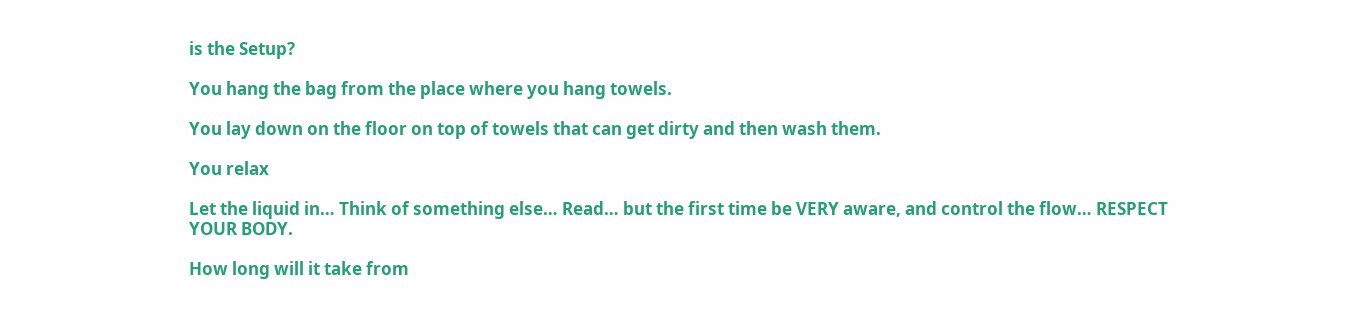is the Setup?

You hang the bag from the place where you hang towels.

You lay down on the floor on top of towels that can get dirty and then wash them.

You relax

Let the liquid in… Think of something else… Read… but the first time be VERY aware, and control the flow… RESPECT YOUR BODY.

How long will it take from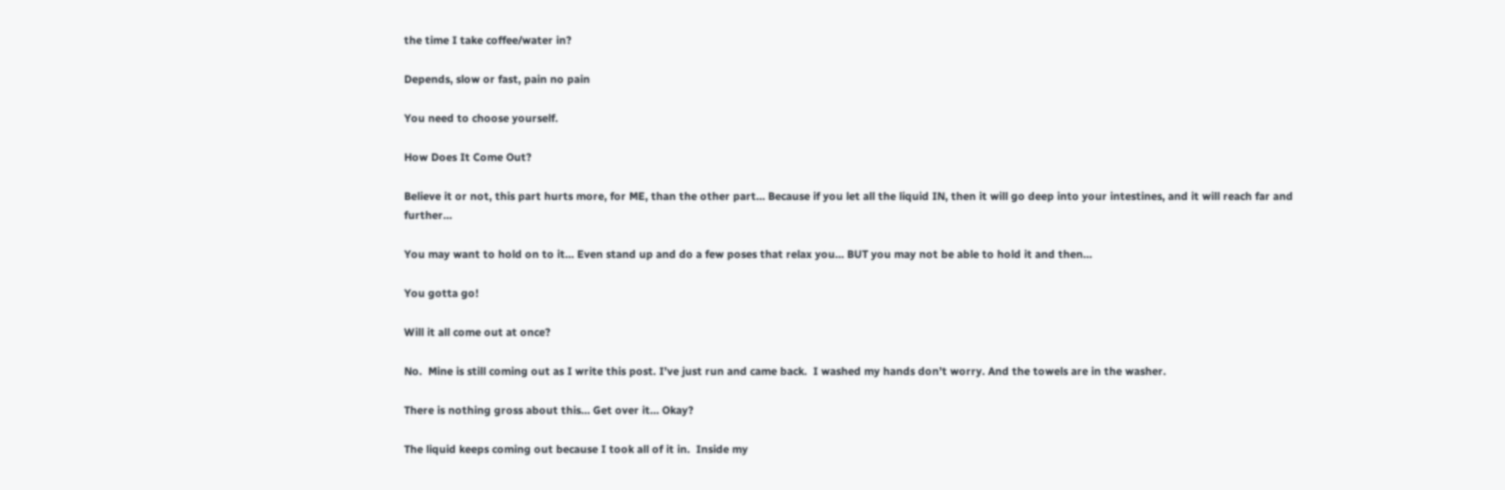the time I take coffee/water in?

Depends, slow or fast, pain no pain

You need to choose yourself.

How Does It Come Out?

Believe it or not, this part hurts more, for ME, than the other part… Because if you let all the liquid IN, then it will go deep into your intestines, and it will reach far and further…

You may want to hold on to it… Even stand up and do a few poses that relax you… BUT you may not be able to hold it and then…

You gotta go!

Will it all come out at once?

No.  Mine is still coming out as I write this post. I’ve just run and came back.  I washed my hands don’t worry. And the towels are in the washer.

There is nothing gross about this… Get over it… Okay?

The liquid keeps coming out because I took all of it in.  Inside my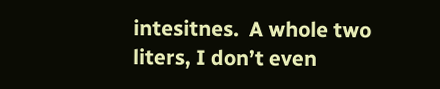intesitnes.  A whole two liters, I don’t even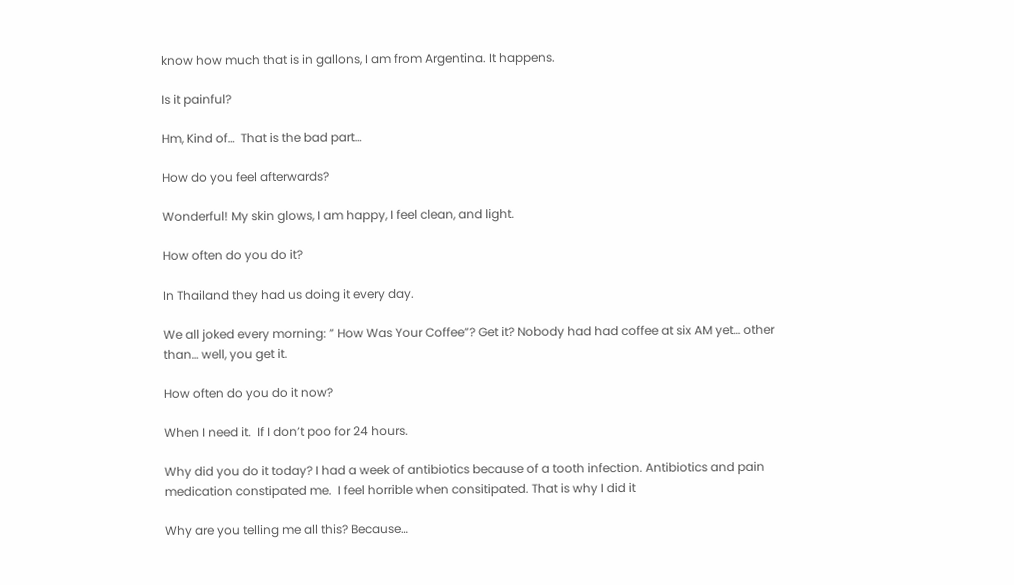know how much that is in gallons, I am from Argentina. It happens.

Is it painful?

Hm, Kind of…  That is the bad part…

How do you feel afterwards?

Wonderful! My skin glows, I am happy, I feel clean, and light.

How often do you do it?

In Thailand they had us doing it every day.

We all joked every morning: ” How Was Your Coffee”? Get it? Nobody had had coffee at six AM yet… other than… well, you get it.

How often do you do it now?

When I need it.  If I don’t poo for 24 hours.

Why did you do it today? I had a week of antibiotics because of a tooth infection. Antibiotics and pain medication constipated me.  I feel horrible when consitipated. That is why I did it

Why are you telling me all this? Because…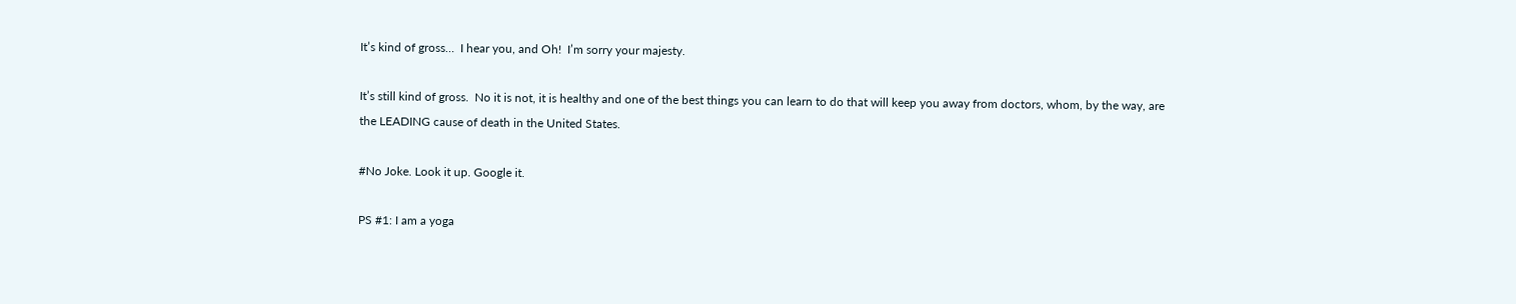It’s kind of gross…  I hear you, and Oh!  I’m sorry your majesty.

It’s still kind of gross.  No it is not, it is healthy and one of the best things you can learn to do that will keep you away from doctors, whom, by the way, are the LEADING cause of death in the United States.

#No Joke. Look it up. Google it.

PS #1: I am a yoga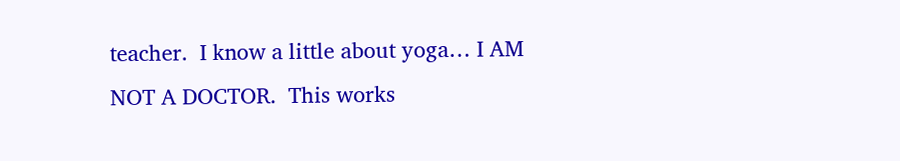teacher.  I know a little about yoga… I AM NOT A DOCTOR.  This works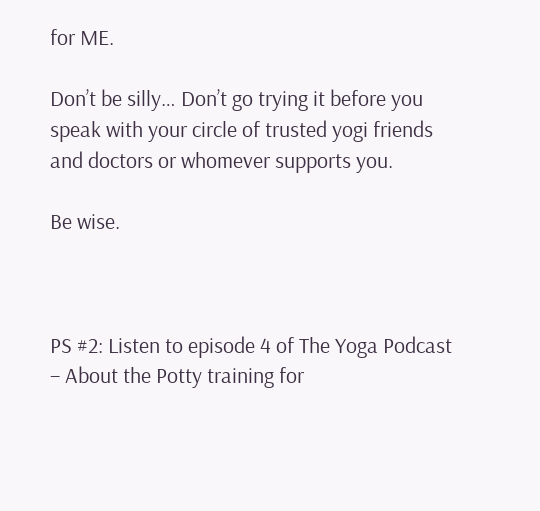for ME.

Don’t be silly… Don’t go trying it before you speak with your circle of trusted yogi friends and doctors or whomever supports you.

Be wise.



PS #2: Listen to episode 4 of The Yoga Podcast – About the Potty training for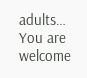adults… You are welcome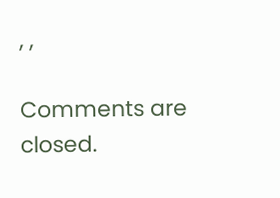, ,

Comments are closed.